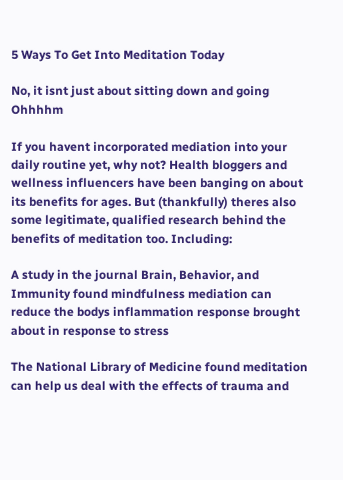5 Ways To Get Into Meditation Today

No, it isnt just about sitting down and going Ohhhhm

If you havent incorporated mediation into your daily routine yet, why not? Health bloggers and wellness influencers have been banging on about its benefits for ages. But (thankfully) theres also some legitimate, qualified research behind the benefits of meditation too. Including:

A study in the journal Brain, Behavior, and Immunity found mindfulness mediation can reduce the bodys inflammation response brought about in response to stress

The National Library of Medicine found meditation can help us deal with the effects of trauma and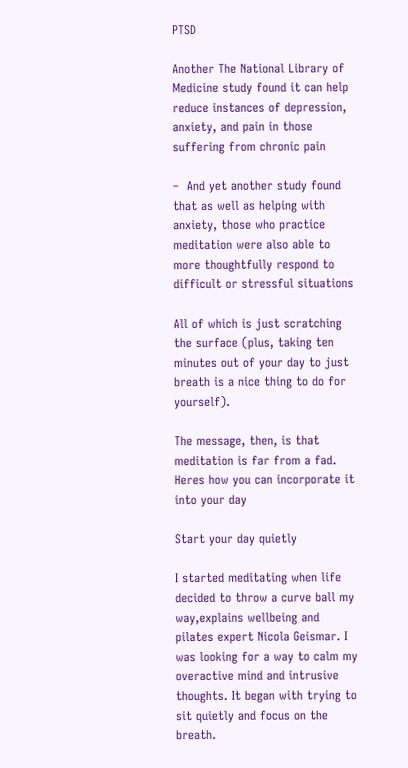PTSD

Another The National Library of Medicine study found it can help reduce instances of depression, anxiety, and pain in those suffering from chronic pain

–  And yet another study found that as well as helping with anxiety, those who practice meditation were also able to more thoughtfully respond to difficult or stressful situations

All of which is just scratching the surface (plus, taking ten minutes out of your day to just breath is a nice thing to do for yourself).

The message, then, is that meditation is far from a fad. Heres how you can incorporate it into your day

Start your day quietly

I started meditating when life decided to throw a curve ball my way,explains wellbeing and pilates expert Nicola Geismar. I was looking for a way to calm my overactive mind and intrusive thoughts. It began with trying to sit quietly and focus on the breath.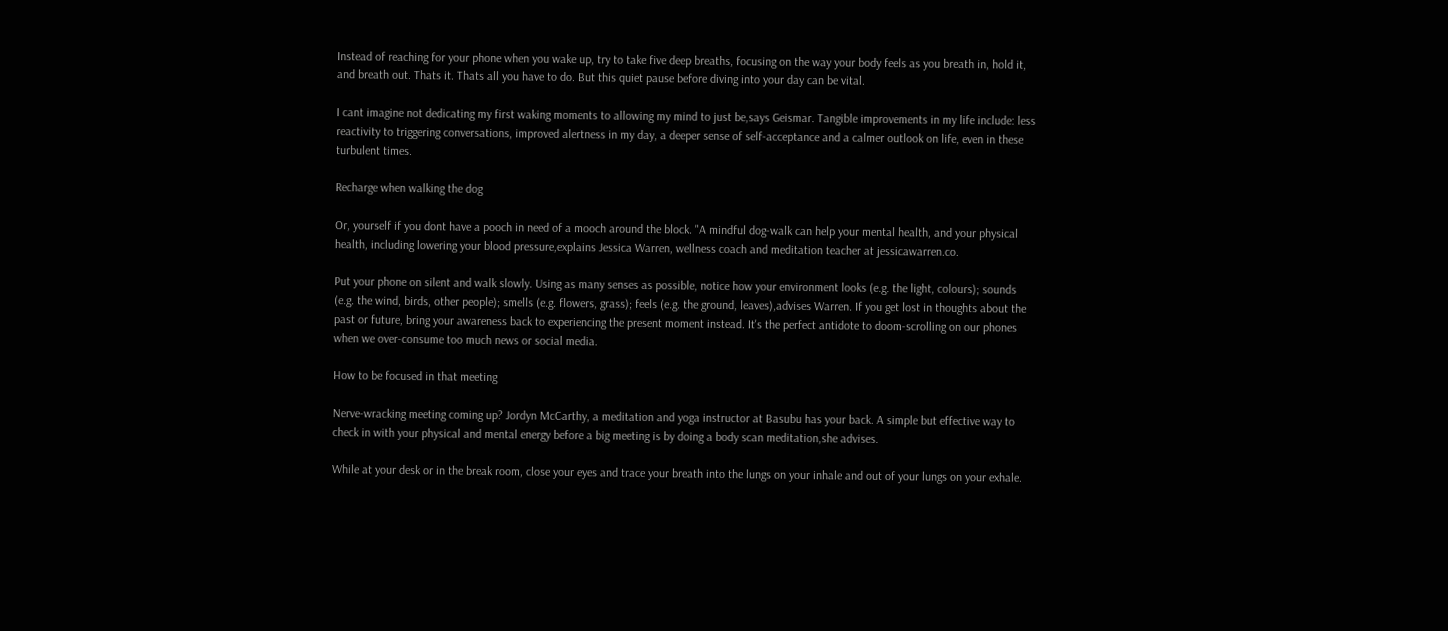Instead of reaching for your phone when you wake up, try to take five deep breaths, focusing on the way your body feels as you breath in, hold it, and breath out. Thats it. Thats all you have to do. But this quiet pause before diving into your day can be vital.

I cant imagine not dedicating my first waking moments to allowing my mind to just be,says Geismar. Tangible improvements in my life include: less reactivity to triggering conversations, improved alertness in my day, a deeper sense of self-acceptance and a calmer outlook on life, even in these turbulent times.

Recharge when walking the dog

Or, yourself if you dont have a pooch in need of a mooch around the block. "A mindful dog-walk can help your mental health, and your physical health, including lowering your blood pressure,explains Jessica Warren, wellness coach and meditation teacher at jessicawarren.co.

Put your phone on silent and walk slowly. Using as many senses as possible, notice how your environment looks (e.g. the light, colours); sounds (e.g. the wind, birds, other people); smells (e.g. flowers, grass); feels (e.g. the ground, leaves),advises Warren. If you get lost in thoughts about the past or future, bring your awareness back to experiencing the present moment instead. It's the perfect antidote to doom-scrolling on our phones when we over-consume too much news or social media.

How to be focused in that meeting

Nerve-wracking meeting coming up? Jordyn McCarthy, a meditation and yoga instructor at Basubu has your back. A simple but effective way to check in with your physical and mental energy before a big meeting is by doing a body scan meditation,she advises.

While at your desk or in the break room, close your eyes and trace your breath into the lungs on your inhale and out of your lungs on your exhale.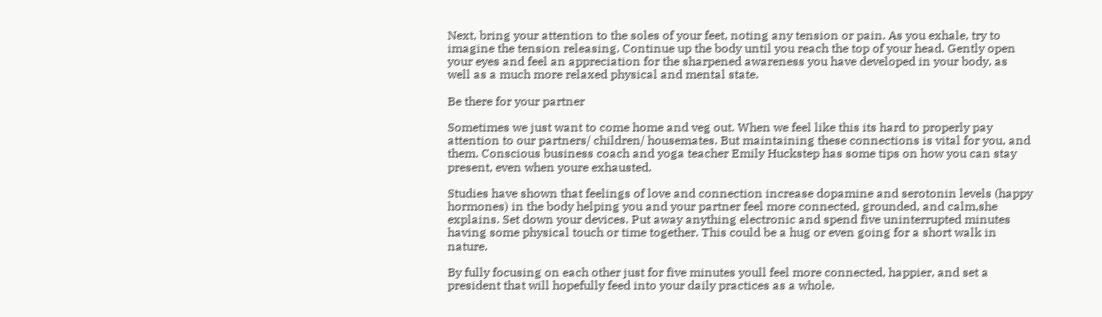Next, bring your attention to the soles of your feet, noting any tension or pain. As you exhale, try to imagine the tension releasing. Continue up the body until you reach the top of your head. Gently open your eyes and feel an appreciation for the sharpened awareness you have developed in your body, as well as a much more relaxed physical and mental state.

Be there for your partner

Sometimes we just want to come home and veg out. When we feel like this its hard to properly pay attention to our partners/ children/ housemates. But maintaining these connections is vital for you, and them. Conscious business coach and yoga teacher Emily Huckstep has some tips on how you can stay present, even when youre exhausted.

Studies have shown that feelings of love and connection increase dopamine and serotonin levels (happy hormones) in the body helping you and your partner feel more connected, grounded, and calm,she explains. Set down your devices. Put away anything electronic and spend five uninterrupted minutes having some physical touch or time together. This could be a hug or even going for a short walk in nature.

By fully focusing on each other just for five minutes youll feel more connected, happier, and set a president that will hopefully feed into your daily practices as a whole.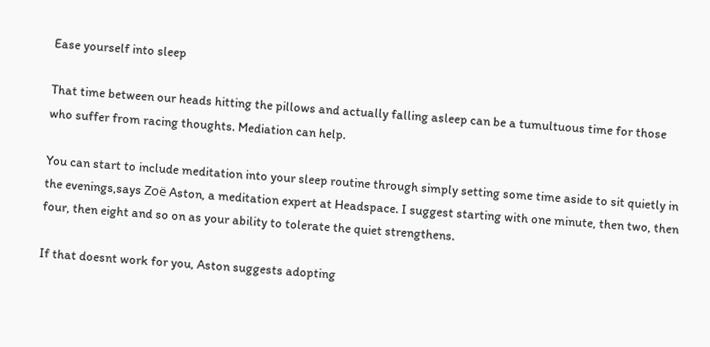Ease yourself into sleep

That time between our heads hitting the pillows and actually falling asleep can be a tumultuous time for those who suffer from racing thoughts. Mediation can help.

You can start to include meditation into your sleep routine through simply setting some time aside to sit quietly in the evenings,says Zoë Aston, a meditation expert at Headspace. I suggest starting with one minute, then two, then four, then eight and so on as your ability to tolerate the quiet strengthens.

If that doesnt work for you, Aston suggests adopting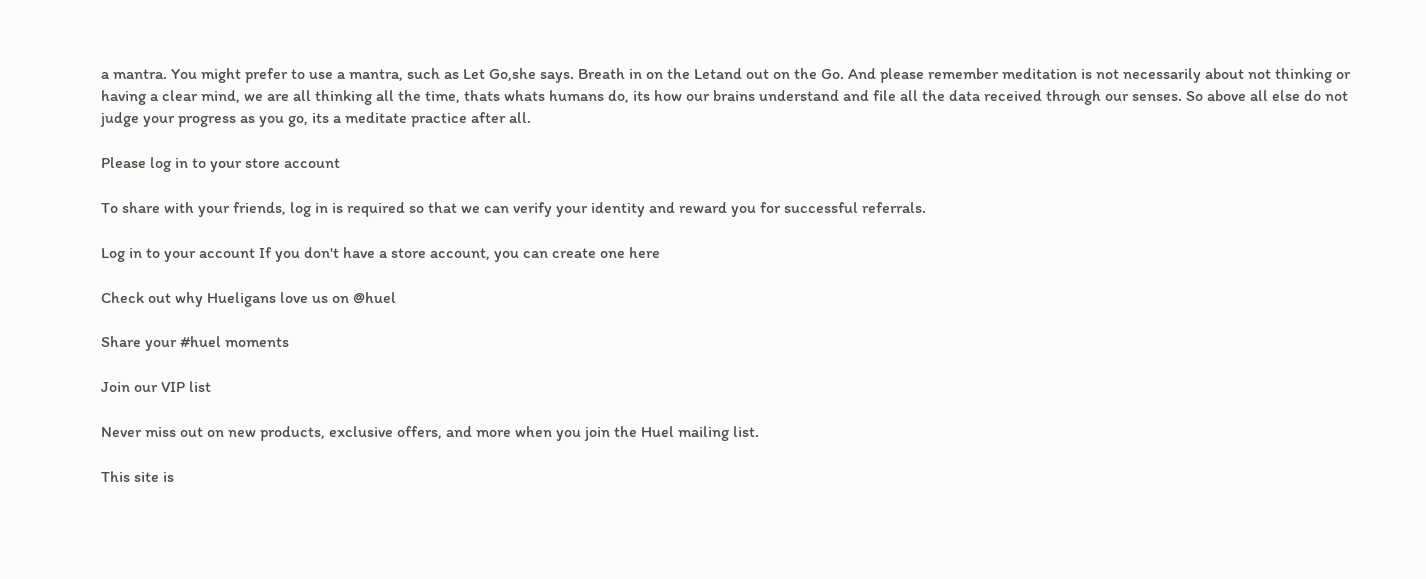a mantra. You might prefer to use a mantra, such as Let Go,she says. Breath in on the Letand out on the Go. And please remember meditation is not necessarily about not thinking or having a clear mind, we are all thinking all the time, thats whats humans do, its how our brains understand and file all the data received through our senses. So above all else do not judge your progress as you go, its a meditate practice after all.

Please log in to your store account

To share with your friends, log in is required so that we can verify your identity and reward you for successful referrals.

Log in to your account If you don't have a store account, you can create one here

Check out why Hueligans love us on @huel

Share your #huel moments

Join our VIP list

Never miss out on new products, exclusive offers, and more when you join the Huel mailing list.

This site is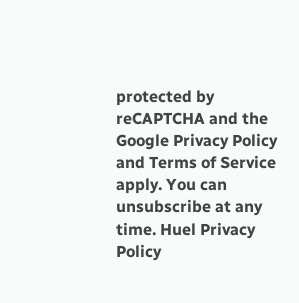protected by reCAPTCHA and the Google Privacy Policy and Terms of Service apply. You can unsubscribe at any time. Huel Privacy Policy